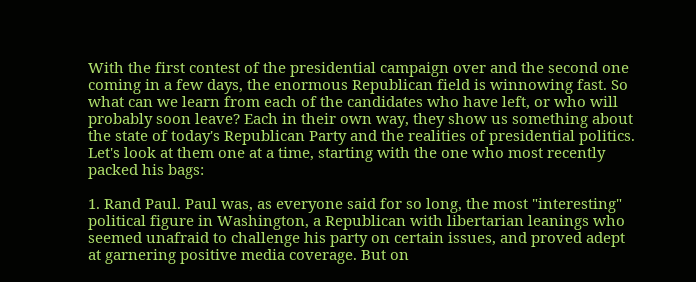With the first contest of the presidential campaign over and the second one coming in a few days, the enormous Republican field is winnowing fast. So what can we learn from each of the candidates who have left, or who will probably soon leave? Each in their own way, they show us something about the state of today's Republican Party and the realities of presidential politics. Let's look at them one at a time, starting with the one who most recently packed his bags:

1. Rand Paul. Paul was, as everyone said for so long, the most "interesting" political figure in Washington, a Republican with libertarian leanings who seemed unafraid to challenge his party on certain issues, and proved adept at garnering positive media coverage. But on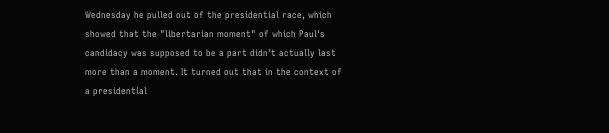Wednesday he pulled out of the presidential race, which showed that the "libertarian moment" of which Paul's candidacy was supposed to be a part didn't actually last more than a moment. It turned out that in the context of a presidential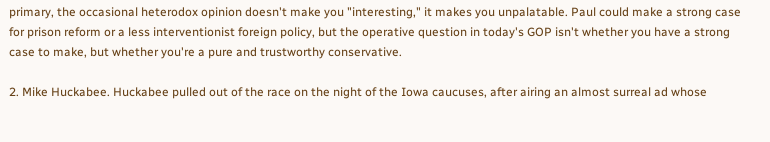primary, the occasional heterodox opinion doesn't make you "interesting," it makes you unpalatable. Paul could make a strong case for prison reform or a less interventionist foreign policy, but the operative question in today's GOP isn't whether you have a strong case to make, but whether you're a pure and trustworthy conservative.

2. Mike Huckabee. Huckabee pulled out of the race on the night of the Iowa caucuses, after airing an almost surreal ad whose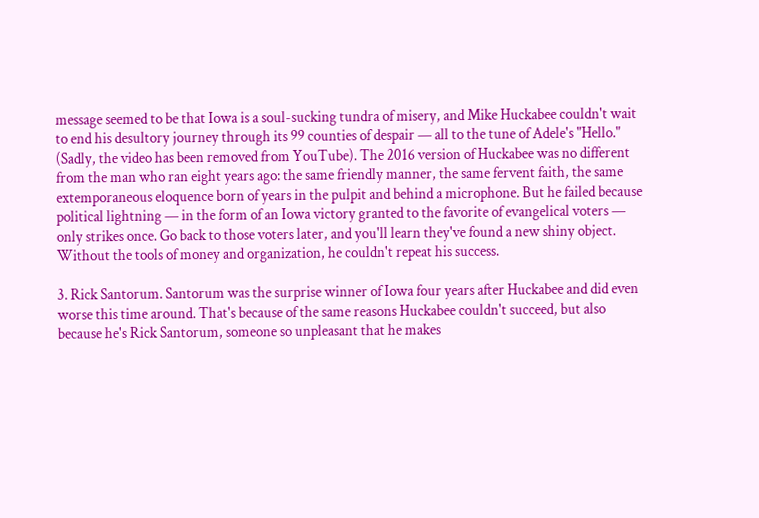message seemed to be that Iowa is a soul-sucking tundra of misery, and Mike Huckabee couldn't wait to end his desultory journey through its 99 counties of despair — all to the tune of Adele's "Hello." (Sadly, the video has been removed from YouTube). The 2016 version of Huckabee was no different from the man who ran eight years ago: the same friendly manner, the same fervent faith, the same extemporaneous eloquence born of years in the pulpit and behind a microphone. But he failed because political lightning — in the form of an Iowa victory granted to the favorite of evangelical voters — only strikes once. Go back to those voters later, and you'll learn they've found a new shiny object. Without the tools of money and organization, he couldn't repeat his success.

3. Rick Santorum. Santorum was the surprise winner of Iowa four years after Huckabee and did even worse this time around. That's because of the same reasons Huckabee couldn't succeed, but also because he's Rick Santorum, someone so unpleasant that he makes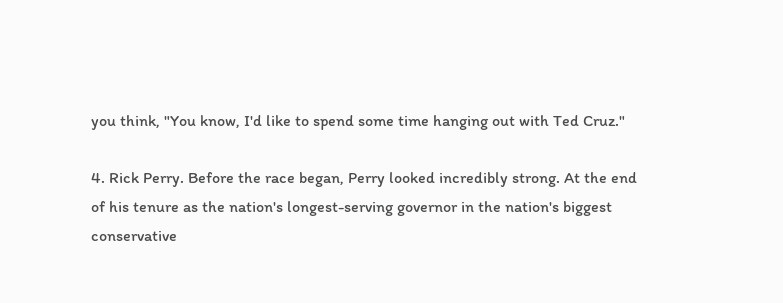you think, "You know, I'd like to spend some time hanging out with Ted Cruz."

4. Rick Perry. Before the race began, Perry looked incredibly strong. At the end of his tenure as the nation's longest-serving governor in the nation's biggest conservative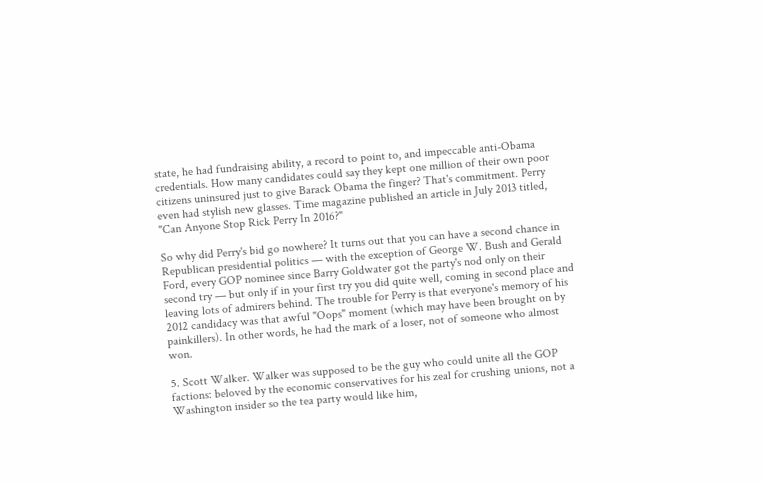state, he had fundraising ability, a record to point to, and impeccable anti-Obama credentials. How many candidates could say they kept one million of their own poor citizens uninsured just to give Barack Obama the finger? That's commitment. Perry even had stylish new glasses. Time magazine published an article in July 2013 titled, "Can Anyone Stop Rick Perry In 2016?"

So why did Perry's bid go nowhere? It turns out that you can have a second chance in Republican presidential politics — with the exception of George W. Bush and Gerald Ford, every GOP nominee since Barry Goldwater got the party's nod only on their second try — but only if in your first try you did quite well, coming in second place and leaving lots of admirers behind. The trouble for Perry is that everyone's memory of his 2012 candidacy was that awful "Oops" moment (which may have been brought on by painkillers). In other words, he had the mark of a loser, not of someone who almost won.

5. Scott Walker. Walker was supposed to be the guy who could unite all the GOP factions: beloved by the economic conservatives for his zeal for crushing unions, not a Washington insider so the tea party would like him,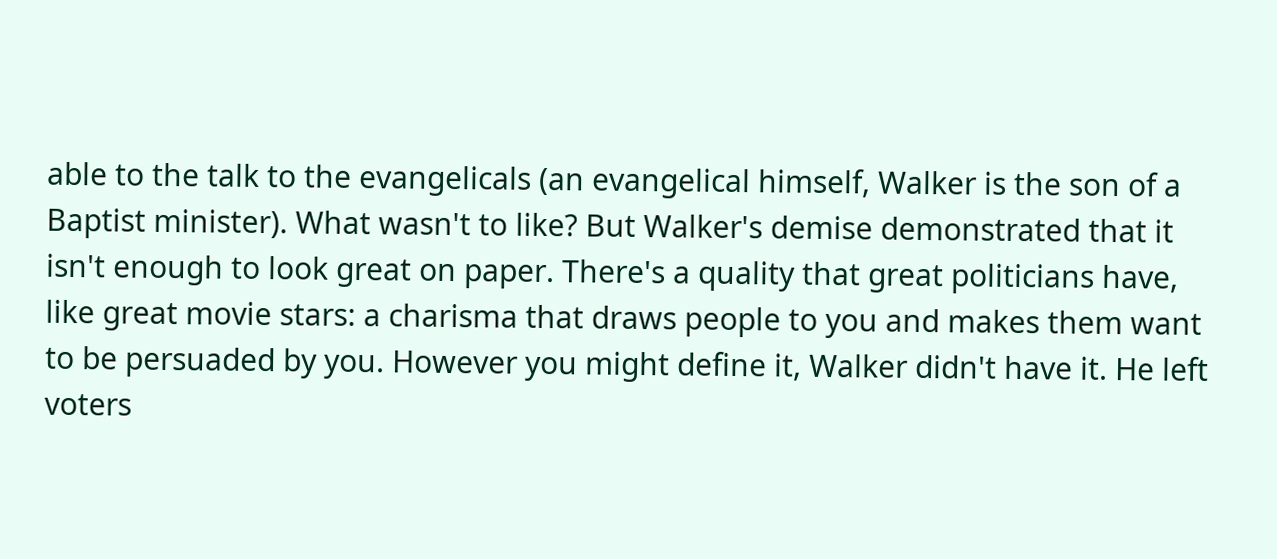able to the talk to the evangelicals (an evangelical himself, Walker is the son of a Baptist minister). What wasn't to like? But Walker's demise demonstrated that it isn't enough to look great on paper. There's a quality that great politicians have, like great movie stars: a charisma that draws people to you and makes them want to be persuaded by you. However you might define it, Walker didn't have it. He left voters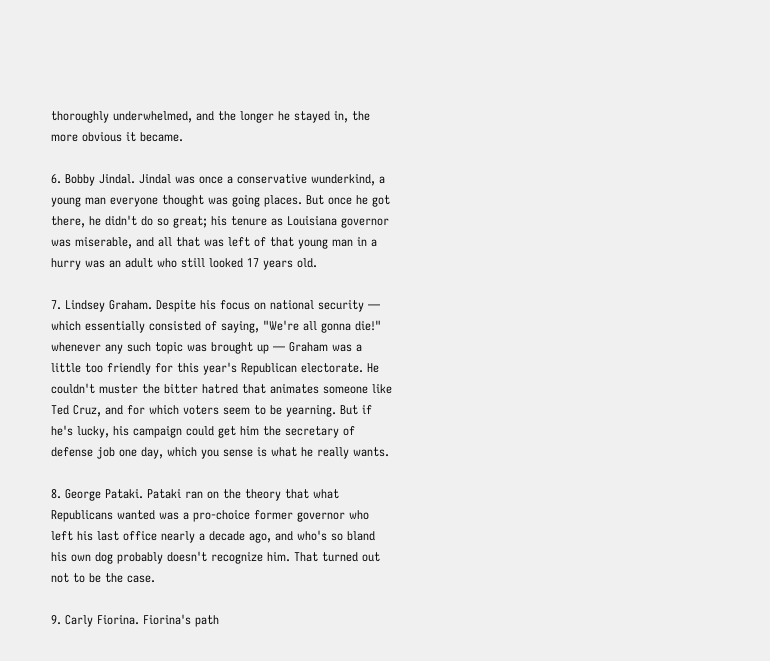thoroughly underwhelmed, and the longer he stayed in, the more obvious it became.

6. Bobby Jindal. Jindal was once a conservative wunderkind, a young man everyone thought was going places. But once he got there, he didn't do so great; his tenure as Louisiana governor was miserable, and all that was left of that young man in a hurry was an adult who still looked 17 years old.

7. Lindsey Graham. Despite his focus on national security — which essentially consisted of saying, "We're all gonna die!" whenever any such topic was brought up — Graham was a little too friendly for this year's Republican electorate. He couldn't muster the bitter hatred that animates someone like Ted Cruz, and for which voters seem to be yearning. But if he's lucky, his campaign could get him the secretary of defense job one day, which you sense is what he really wants.

8. George Pataki. Pataki ran on the theory that what Republicans wanted was a pro-choice former governor who left his last office nearly a decade ago, and who's so bland his own dog probably doesn't recognize him. That turned out not to be the case.

9. Carly Fiorina. Fiorina's path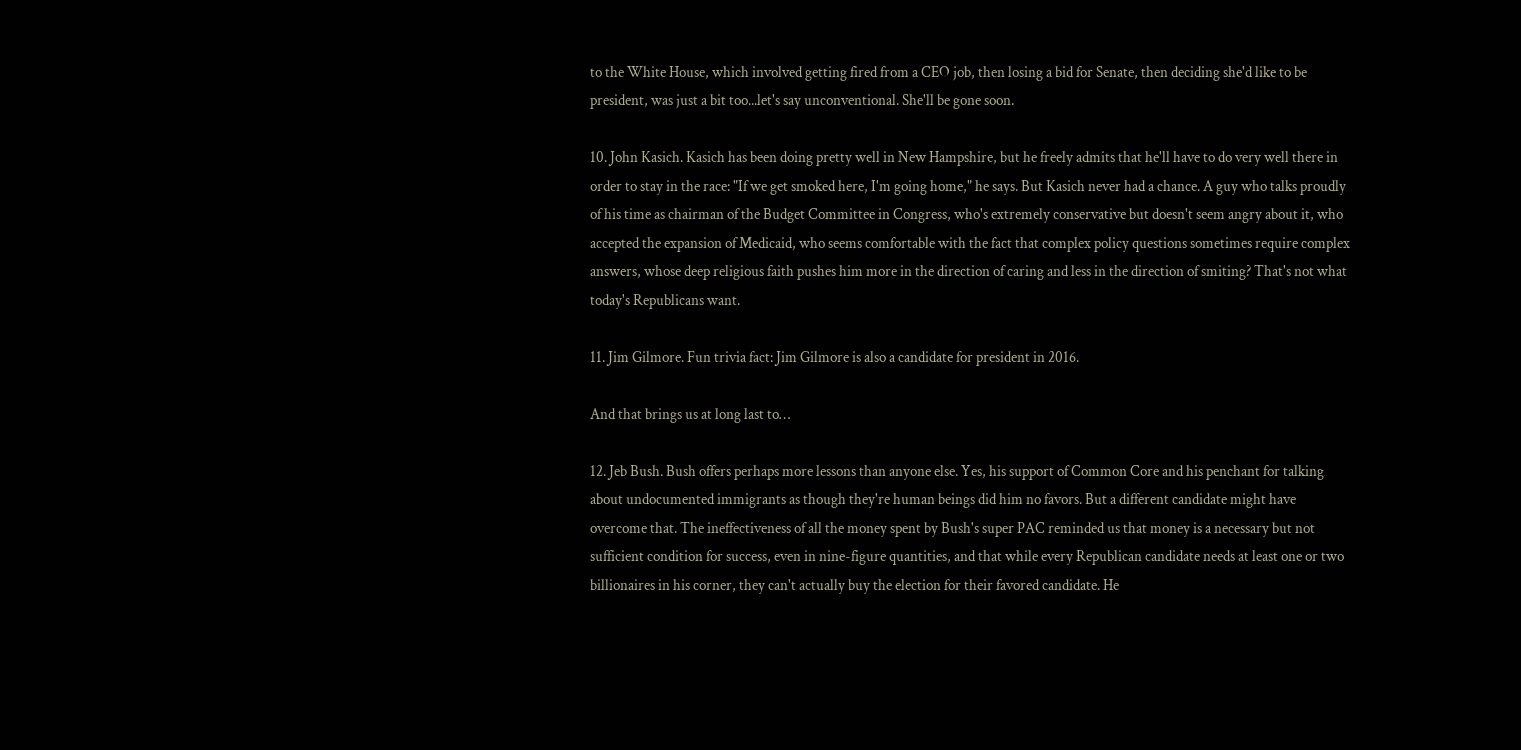to the White House, which involved getting fired from a CEO job, then losing a bid for Senate, then deciding she'd like to be president, was just a bit too...let's say unconventional. She'll be gone soon.

10. John Kasich. Kasich has been doing pretty well in New Hampshire, but he freely admits that he'll have to do very well there in order to stay in the race: "If we get smoked here, I'm going home," he says. But Kasich never had a chance. A guy who talks proudly of his time as chairman of the Budget Committee in Congress, who's extremely conservative but doesn't seem angry about it, who accepted the expansion of Medicaid, who seems comfortable with the fact that complex policy questions sometimes require complex answers, whose deep religious faith pushes him more in the direction of caring and less in the direction of smiting? That's not what today's Republicans want.

11. Jim Gilmore. Fun trivia fact: Jim Gilmore is also a candidate for president in 2016.

And that brings us at long last to…

12. Jeb Bush. Bush offers perhaps more lessons than anyone else. Yes, his support of Common Core and his penchant for talking about undocumented immigrants as though they're human beings did him no favors. But a different candidate might have overcome that. The ineffectiveness of all the money spent by Bush's super PAC reminded us that money is a necessary but not sufficient condition for success, even in nine-figure quantities, and that while every Republican candidate needs at least one or two billionaires in his corner, they can't actually buy the election for their favored candidate. He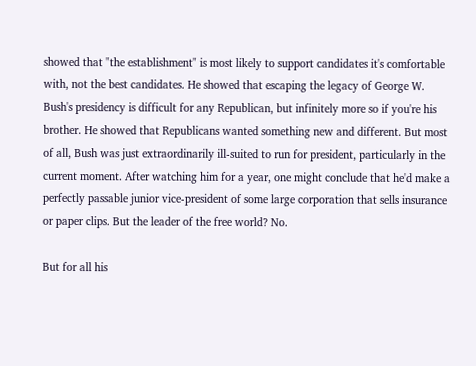showed that "the establishment" is most likely to support candidates it's comfortable with, not the best candidates. He showed that escaping the legacy of George W. Bush's presidency is difficult for any Republican, but infinitely more so if you're his brother. He showed that Republicans wanted something new and different. But most of all, Bush was just extraordinarily ill-suited to run for president, particularly in the current moment. After watching him for a year, one might conclude that he'd make a perfectly passable junior vice-president of some large corporation that sells insurance or paper clips. But the leader of the free world? No.

But for all his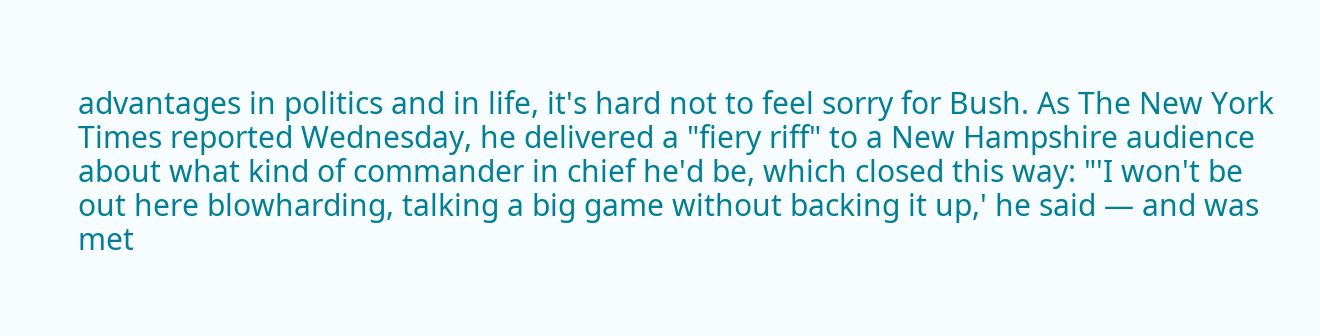advantages in politics and in life, it's hard not to feel sorry for Bush. As The New York Times reported Wednesday, he delivered a "fiery riff" to a New Hampshire audience about what kind of commander in chief he'd be, which closed this way: "'I won't be out here blowharding, talking a big game without backing it up,' he said — and was met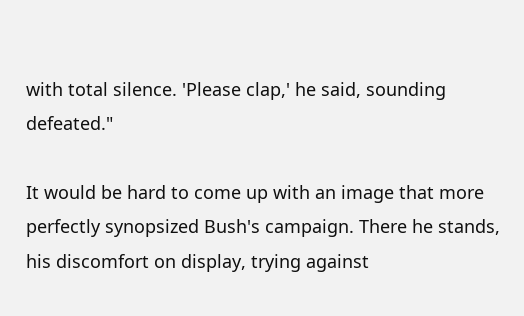with total silence. 'Please clap,' he said, sounding defeated."

It would be hard to come up with an image that more perfectly synopsized Bush's campaign. There he stands, his discomfort on display, trying against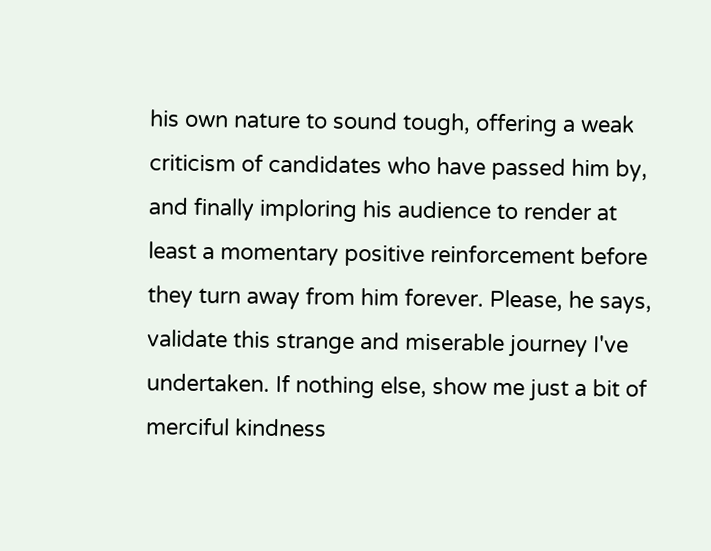his own nature to sound tough, offering a weak criticism of candidates who have passed him by, and finally imploring his audience to render at least a momentary positive reinforcement before they turn away from him forever. Please, he says, validate this strange and miserable journey I've undertaken. If nothing else, show me just a bit of merciful kindness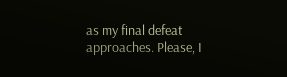as my final defeat approaches. Please, I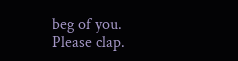beg of you. Please clap.